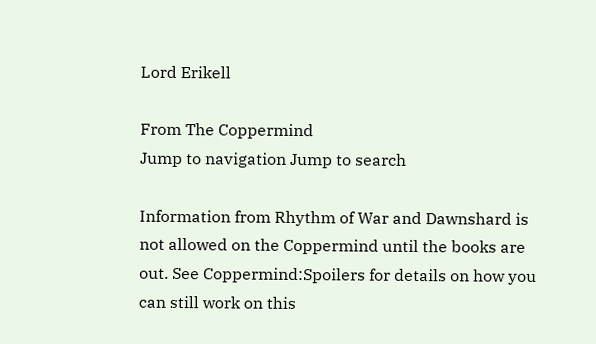Lord Erikell

From The Coppermind
Jump to navigation Jump to search

Information from Rhythm of War and Dawnshard is not allowed on the Coppermind until the books are out. See Coppermind:Spoilers for details on how you can still work on this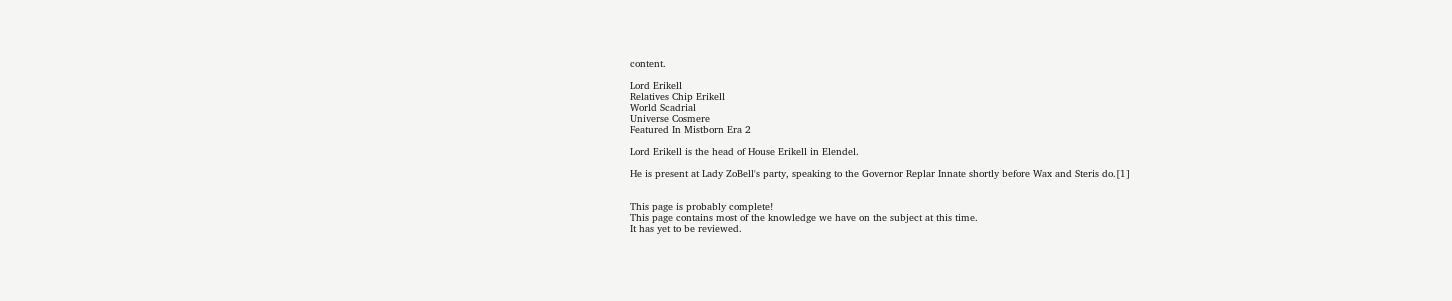content.

Lord Erikell
Relatives Chip Erikell
World Scadrial
Universe Cosmere
Featured In Mistborn Era 2

Lord Erikell is the head of House Erikell in Elendel.

He is present at Lady ZoBell's party, speaking to the Governor Replar Innate shortly before Wax and Steris do.[1]


This page is probably complete!
This page contains most of the knowledge we have on the subject at this time.
It has yet to be reviewed.